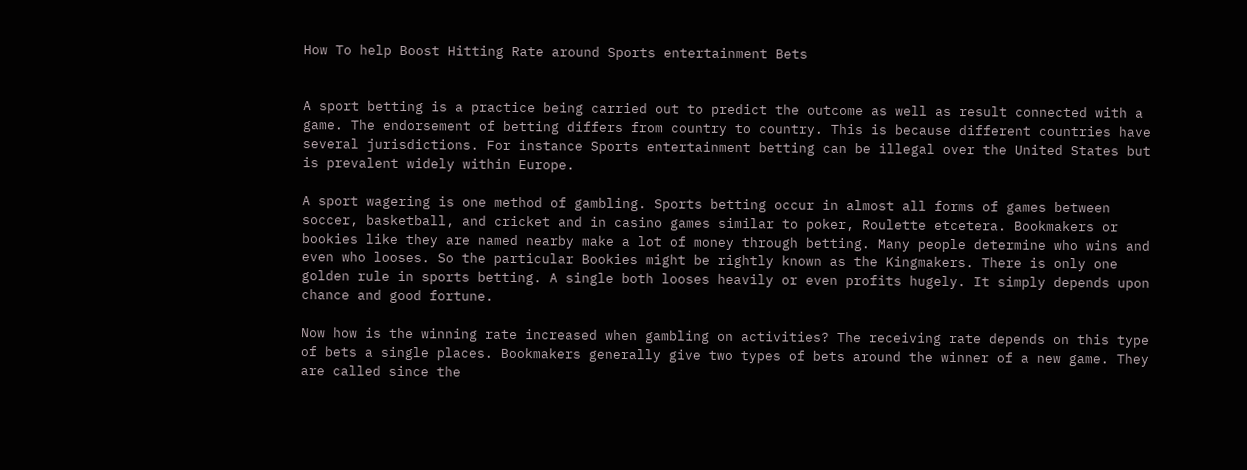How To help Boost Hitting Rate around Sports entertainment Bets


A sport betting is a practice being carried out to predict the outcome as well as result connected with a game. The endorsement of betting differs from country to country. This is because different countries have several jurisdictions. For instance Sports entertainment betting can be illegal over the United States but is prevalent widely within Europe.

A sport wagering is one method of gambling. Sports betting occur in almost all forms of games between soccer, basketball, and cricket and in casino games similar to poker, Roulette etcetera. Bookmakers or bookies like they are named nearby make a lot of money through betting. Many people determine who wins and even who looses. So the particular Bookies might be rightly known as the Kingmakers. There is only one golden rule in sports betting. A single both looses heavily or even profits hugely. It simply depends upon chance and good fortune.

Now how is the winning rate increased when gambling on activities? The receiving rate depends on this type of bets a single places. Bookmakers generally give two types of bets around the winner of a new game. They are called since the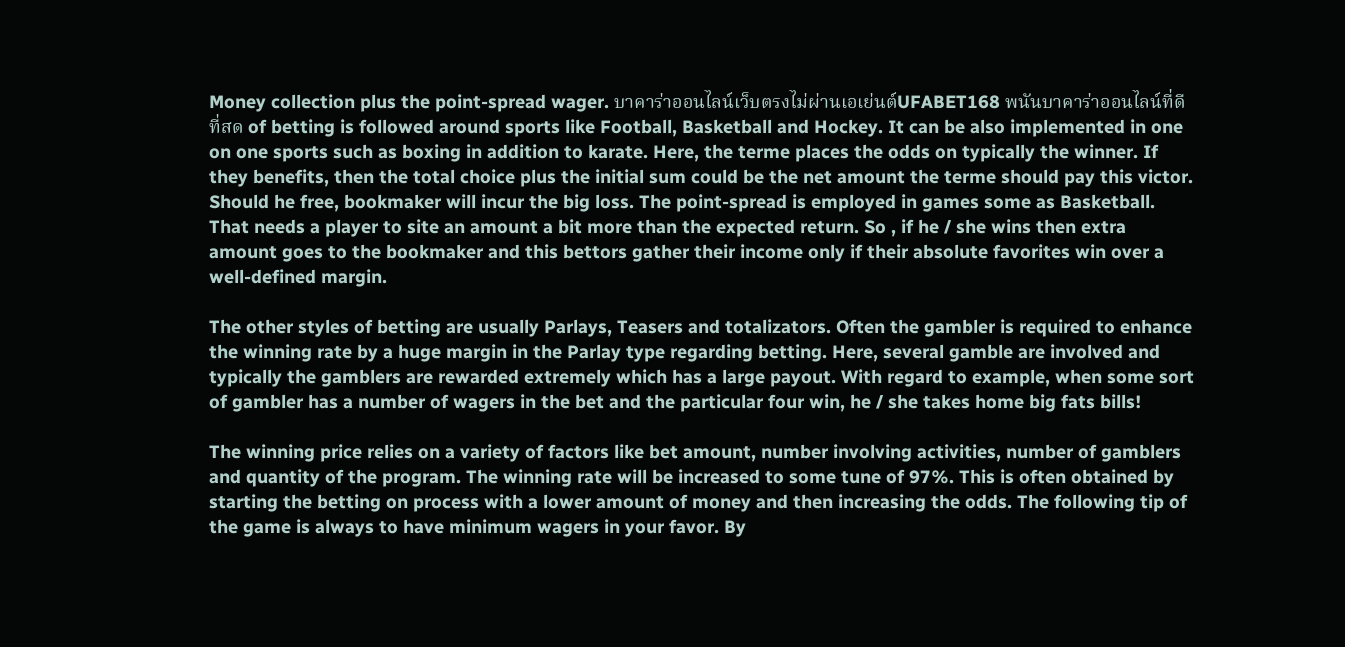Money collection plus the point-spread wager. บาคาร่าออนไลน์เว็บตรงไม่ผ่านเอเย่นต์UFABET168 พนันบาคาร่าออนไลน์ที่ดีที่สด of betting is followed around sports like Football, Basketball and Hockey. It can be also implemented in one on one sports such as boxing in addition to karate. Here, the terme places the odds on typically the winner. If they benefits, then the total choice plus the initial sum could be the net amount the terme should pay this victor. Should he free, bookmaker will incur the big loss. The point-spread is employed in games some as Basketball. That needs a player to site an amount a bit more than the expected return. So , if he / she wins then extra amount goes to the bookmaker and this bettors gather their income only if their absolute favorites win over a well-defined margin.

The other styles of betting are usually Parlays, Teasers and totalizators. Often the gambler is required to enhance the winning rate by a huge margin in the Parlay type regarding betting. Here, several gamble are involved and typically the gamblers are rewarded extremely which has a large payout. With regard to example, when some sort of gambler has a number of wagers in the bet and the particular four win, he / she takes home big fats bills!

The winning price relies on a variety of factors like bet amount, number involving activities, number of gamblers and quantity of the program. The winning rate will be increased to some tune of 97%. This is often obtained by starting the betting on process with a lower amount of money and then increasing the odds. The following tip of the game is always to have minimum wagers in your favor. By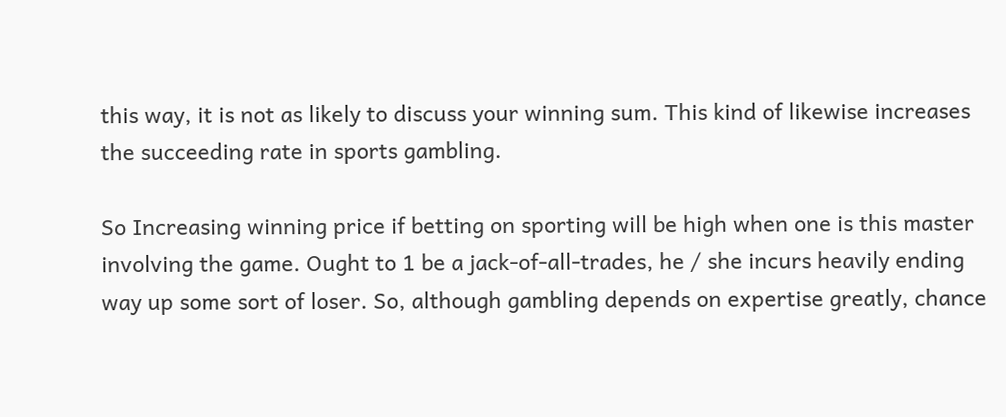this way, it is not as likely to discuss your winning sum. This kind of likewise increases the succeeding rate in sports gambling.

So Increasing winning price if betting on sporting will be high when one is this master involving the game. Ought to 1 be a jack-of-all-trades, he / she incurs heavily ending way up some sort of loser. So, although gambling depends on expertise greatly, chance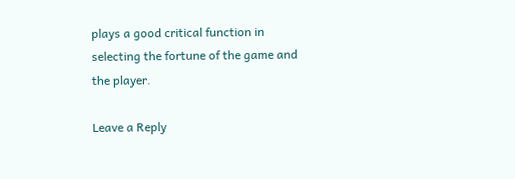plays a good critical function in selecting the fortune of the game and the player.

Leave a Reply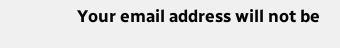Your email address will not be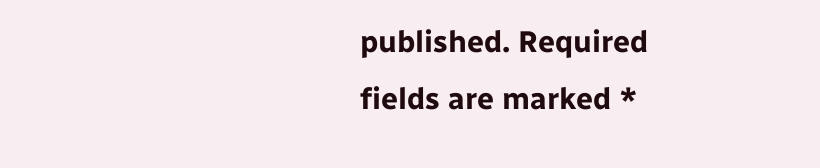published. Required fields are marked *